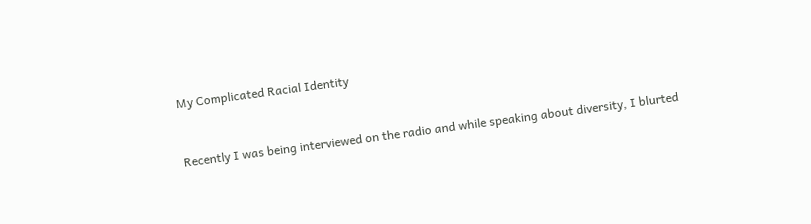My Complicated Racial Identity


Recently I was being interviewed on the radio and while speaking about diversity, I blurted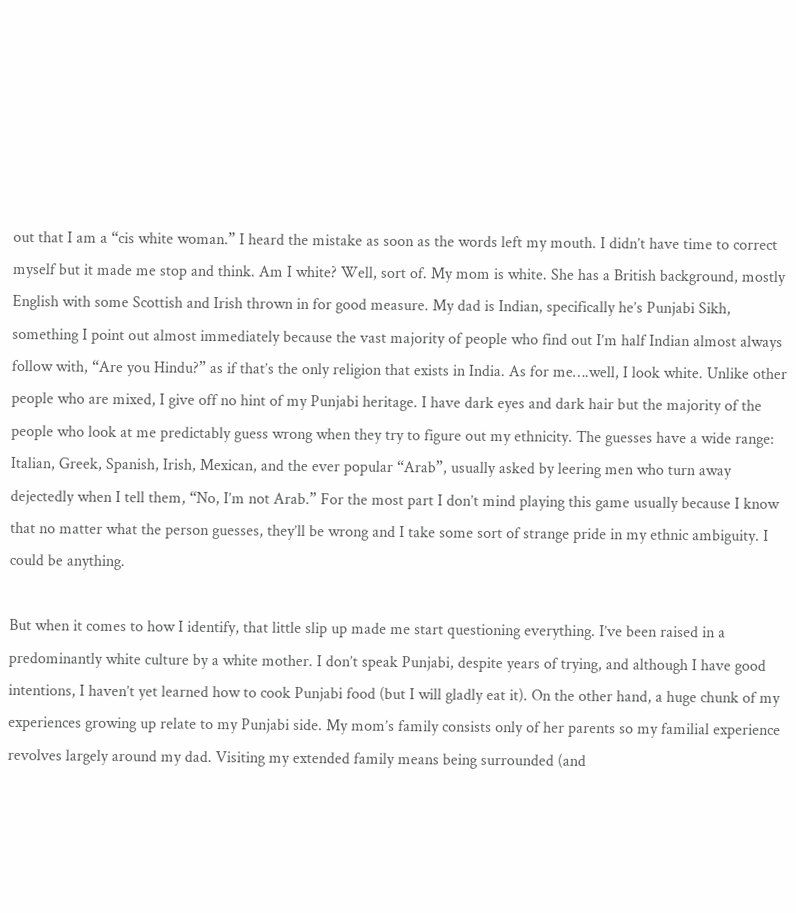out that I am a “cis white woman.” I heard the mistake as soon as the words left my mouth. I didn’t have time to correct myself but it made me stop and think. Am I white? Well, sort of. My mom is white. She has a British background, mostly English with some Scottish and Irish thrown in for good measure. My dad is Indian, specifically he’s Punjabi Sikh, something I point out almost immediately because the vast majority of people who find out I’m half Indian almost always follow with, “Are you Hindu?” as if that’s the only religion that exists in India. As for me….well, I look white. Unlike other people who are mixed, I give off no hint of my Punjabi heritage. I have dark eyes and dark hair but the majority of the people who look at me predictably guess wrong when they try to figure out my ethnicity. The guesses have a wide range: Italian, Greek, Spanish, Irish, Mexican, and the ever popular “Arab”, usually asked by leering men who turn away dejectedly when I tell them, “No, I’m not Arab.” For the most part I don’t mind playing this game usually because I know that no matter what the person guesses, they’ll be wrong and I take some sort of strange pride in my ethnic ambiguity. I could be anything.

But when it comes to how I identify, that little slip up made me start questioning everything. I’ve been raised in a predominantly white culture by a white mother. I don’t speak Punjabi, despite years of trying, and although I have good intentions, I haven’t yet learned how to cook Punjabi food (but I will gladly eat it). On the other hand, a huge chunk of my experiences growing up relate to my Punjabi side. My mom’s family consists only of her parents so my familial experience revolves largely around my dad. Visiting my extended family means being surrounded (and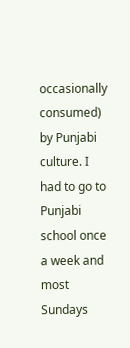occasionally consumed) by Punjabi culture. I had to go to Punjabi school once a week and most Sundays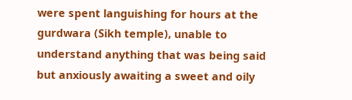were spent languishing for hours at the gurdwara (Sikh temple), unable to understand anything that was being said but anxiously awaiting a sweet and oily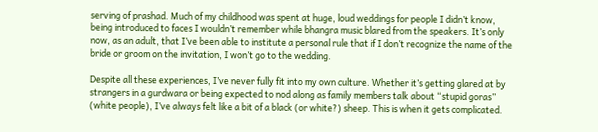serving of prashad. Much of my childhood was spent at huge, loud weddings for people I didn’t know, being introduced to faces I wouldn’t remember while bhangra music blared from the speakers. It’s only now, as an adult, that I’ve been able to institute a personal rule that if I don’t recognize the name of the bride or groom on the invitation, I won’t go to the wedding.

Despite all these experiences, I’ve never fully fit into my own culture. Whether it’s getting glared at by strangers in a gurdwara or being expected to nod along as family members talk about “stupid goras” (white people), I’ve always felt like a bit of a black (or white?) sheep. This is when it gets complicated.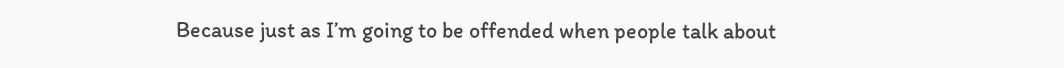Because just as I’m going to be offended when people talk about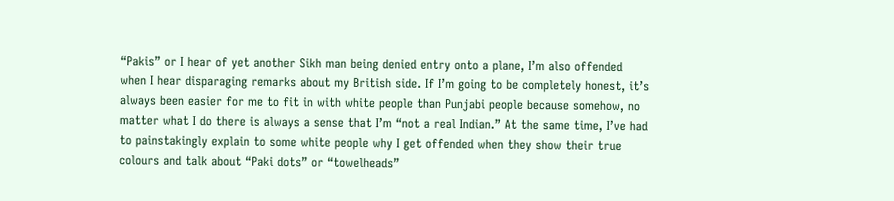“Pakis” or I hear of yet another Sikh man being denied entry onto a plane, I’m also offended when I hear disparaging remarks about my British side. If I’m going to be completely honest, it’s always been easier for me to fit in with white people than Punjabi people because somehow, no matter what I do there is always a sense that I’m “not a real Indian.” At the same time, I’ve had to painstakingly explain to some white people why I get offended when they show their true colours and talk about “Paki dots” or “towelheads”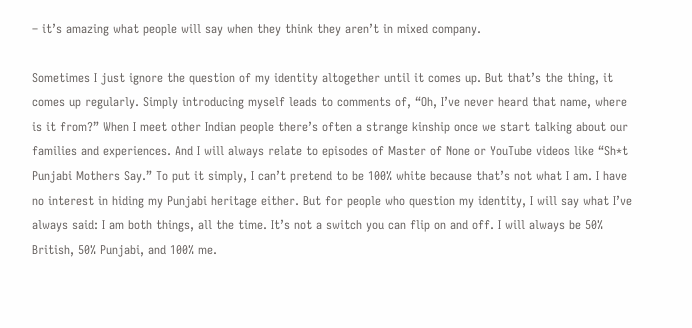– it’s amazing what people will say when they think they aren’t in mixed company.

Sometimes I just ignore the question of my identity altogether until it comes up. But that’s the thing, it comes up regularly. Simply introducing myself leads to comments of, “Oh, I’ve never heard that name, where is it from?” When I meet other Indian people there’s often a strange kinship once we start talking about our families and experiences. And I will always relate to episodes of Master of None or YouTube videos like “Sh*t Punjabi Mothers Say.” To put it simply, I can’t pretend to be 100% white because that’s not what I am. I have no interest in hiding my Punjabi heritage either. But for people who question my identity, I will say what I’ve always said: I am both things, all the time. It’s not a switch you can flip on and off. I will always be 50% British, 50% Punjabi, and 100% me.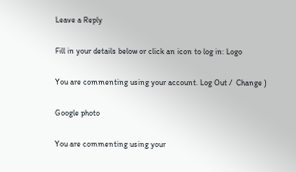Leave a Reply

Fill in your details below or click an icon to log in: Logo

You are commenting using your account. Log Out /  Change )

Google photo

You are commenting using your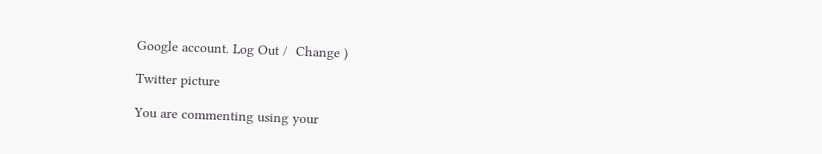Google account. Log Out /  Change )

Twitter picture

You are commenting using your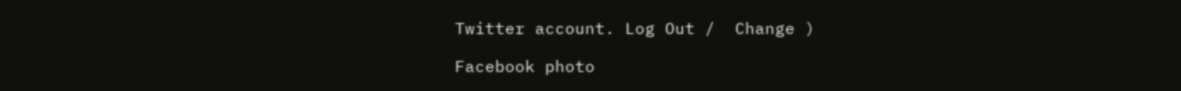Twitter account. Log Out /  Change )

Facebook photo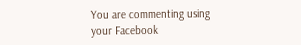You are commenting using your Facebook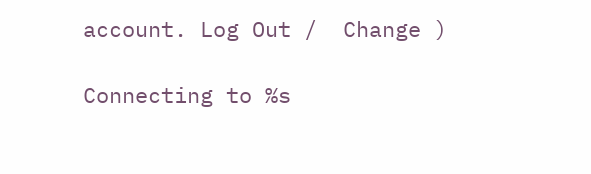account. Log Out /  Change )

Connecting to %s